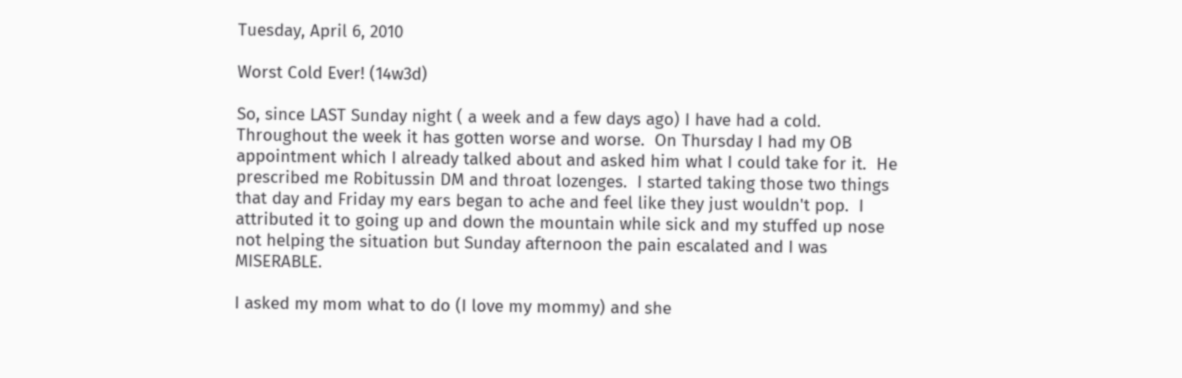Tuesday, April 6, 2010

Worst Cold Ever! (14w3d)

So, since LAST Sunday night ( a week and a few days ago) I have had a cold.  Throughout the week it has gotten worse and worse.  On Thursday I had my OB appointment which I already talked about and asked him what I could take for it.  He prescribed me Robitussin DM and throat lozenges.  I started taking those two things that day and Friday my ears began to ache and feel like they just wouldn't pop.  I attributed it to going up and down the mountain while sick and my stuffed up nose not helping the situation but Sunday afternoon the pain escalated and I was MISERABLE.

I asked my mom what to do (I love my mommy) and she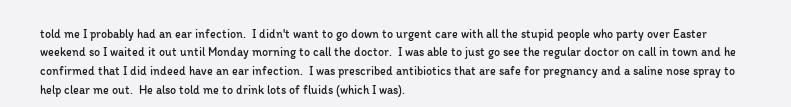told me I probably had an ear infection.  I didn't want to go down to urgent care with all the stupid people who party over Easter weekend so I waited it out until Monday morning to call the doctor.  I was able to just go see the regular doctor on call in town and he confirmed that I did indeed have an ear infection.  I was prescribed antibiotics that are safe for pregnancy and a saline nose spray to help clear me out.  He also told me to drink lots of fluids (which I was).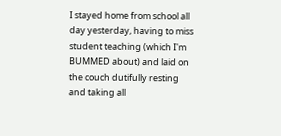I stayed home from school all day yesterday, having to miss student teaching (which I'm BUMMED about) and laid on the couch dutifully resting and taking all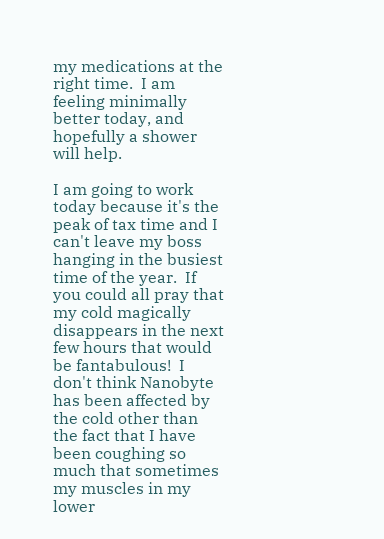my medications at the right time.  I am feeling minimally better today, and hopefully a shower will help.

I am going to work today because it's the peak of tax time and I can't leave my boss hanging in the busiest time of the year.  If you could all pray that my cold magically disappears in the next few hours that would be fantabulous!  I don't think Nanobyte has been affected by the cold other than the fact that I have been coughing so much that sometimes my muscles in my lower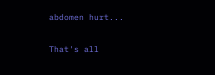abdomen hurt...

That's all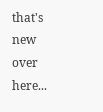that's new over here...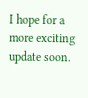I hope for a more exciting update soon.